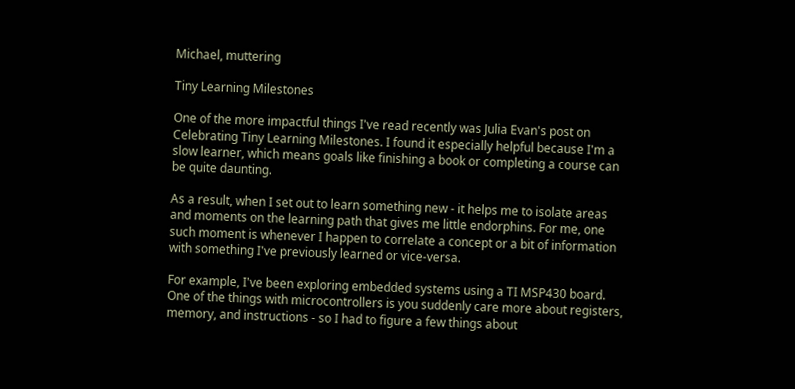Michael, muttering

Tiny Learning Milestones

One of the more impactful things I've read recently was Julia Evan's post on Celebrating Tiny Learning Milestones. I found it especially helpful because I'm a slow learner, which means goals like finishing a book or completing a course can be quite daunting.

As a result, when I set out to learn something new - it helps me to isolate areas and moments on the learning path that gives me little endorphins. For me, one such moment is whenever I happen to correlate a concept or a bit of information with something I've previously learned or vice-versa.

For example, I've been exploring embedded systems using a TI MSP430 board. One of the things with microcontrollers is you suddenly care more about registers, memory, and instructions - so I had to figure a few things about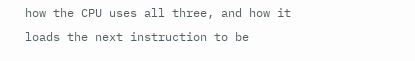how the CPU uses all three, and how it loads the next instruction to be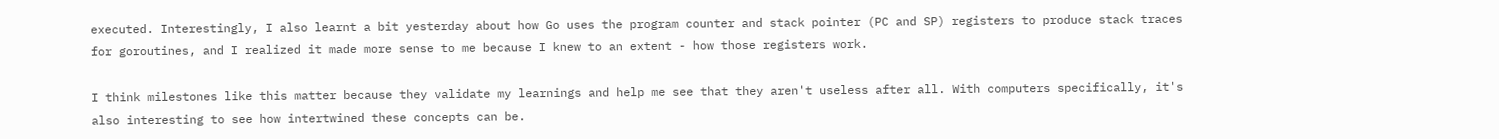executed. Interestingly, I also learnt a bit yesterday about how Go uses the program counter and stack pointer (PC and SP) registers to produce stack traces for goroutines, and I realized it made more sense to me because I knew to an extent - how those registers work.

I think milestones like this matter because they validate my learnings and help me see that they aren't useless after all. With computers specifically, it's also interesting to see how intertwined these concepts can be.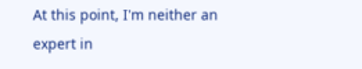At this point, I'm neither an expert in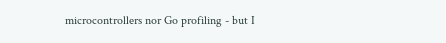microcontrollers nor Go profiling - but I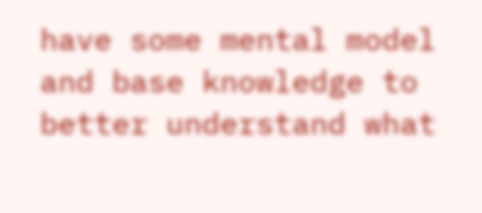have some mental model and base knowledge to better understand what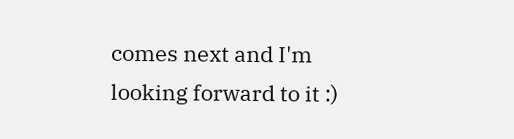comes next and I'm looking forward to it :)